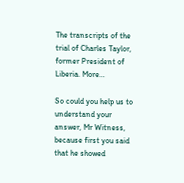The transcripts of the trial of Charles Taylor, former President of Liberia. More…

So could you help us to understand your answer, Mr Witness, because first you said that he showed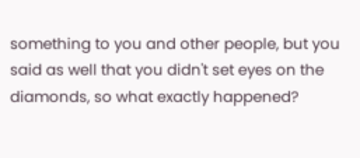something to you and other people, but you said as well that you didn't set eyes on the diamonds, so what exactly happened?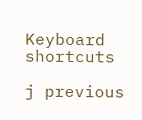Keyboard shortcuts

j previous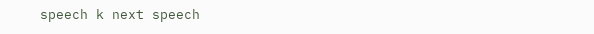speech k next speech